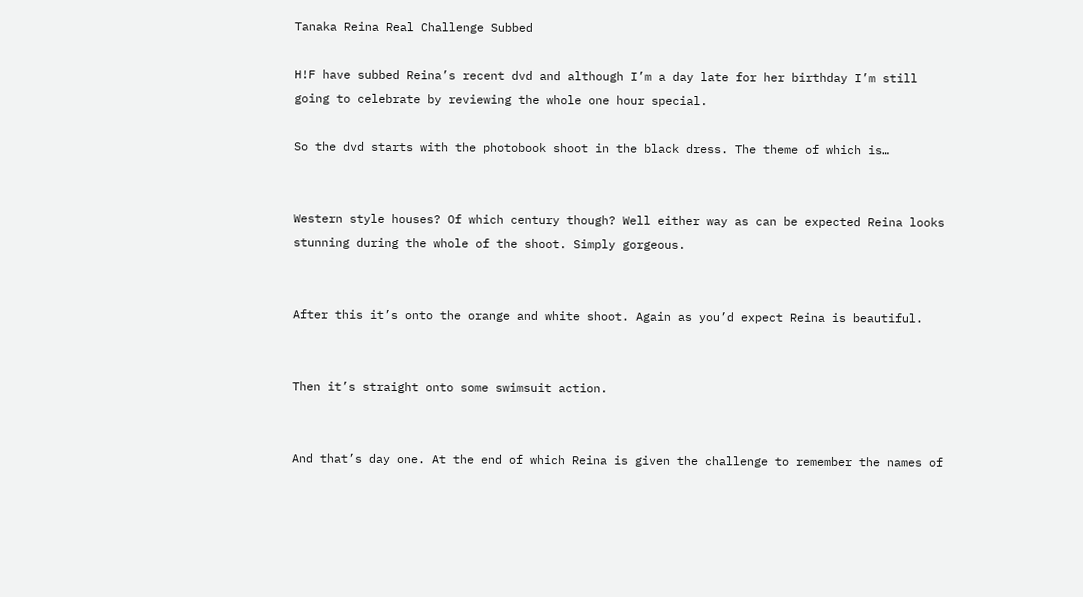Tanaka Reina Real Challenge Subbed

H!F have subbed Reina’s recent dvd and although I’m a day late for her birthday I’m still going to celebrate by reviewing the whole one hour special.

So the dvd starts with the photobook shoot in the black dress. The theme of which is…


Western style houses? Of which century though? Well either way as can be expected Reina looks stunning during the whole of the shoot. Simply gorgeous.


After this it’s onto the orange and white shoot. Again as you’d expect Reina is beautiful.


Then it’s straight onto some swimsuit action.


And that’s day one. At the end of which Reina is given the challenge to remember the names of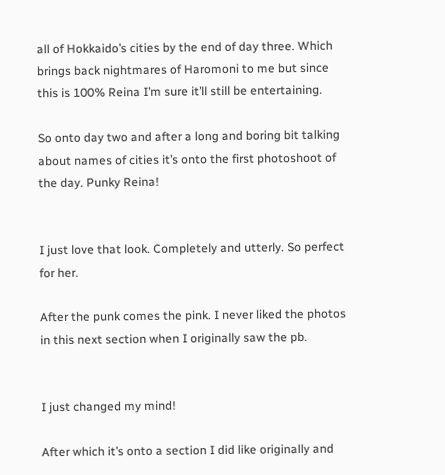all of Hokkaido’s cities by the end of day three. Which brings back nightmares of Haromoni to me but since this is 100% Reina I’m sure it’ll still be entertaining.

So onto day two and after a long and boring bit talking about names of cities it’s onto the first photoshoot of the day. Punky Reina!


I just love that look. Completely and utterly. So perfect for her.

After the punk comes the pink. I never liked the photos in this next section when I originally saw the pb.


I just changed my mind!

After which it’s onto a section I did like originally and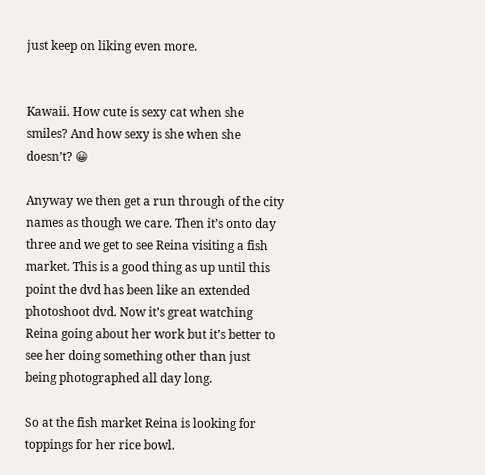just keep on liking even more.


Kawaii. How cute is sexy cat when she smiles? And how sexy is she when she doesn’t? 😀

Anyway we then get a run through of the city names as though we care. Then it’s onto day three and we get to see Reina visiting a fish market. This is a good thing as up until this point the dvd has been like an extended photoshoot dvd. Now it’s great watching Reina going about her work but it’s better to see her doing something other than just being photographed all day long.

So at the fish market Reina is looking for toppings for her rice bowl.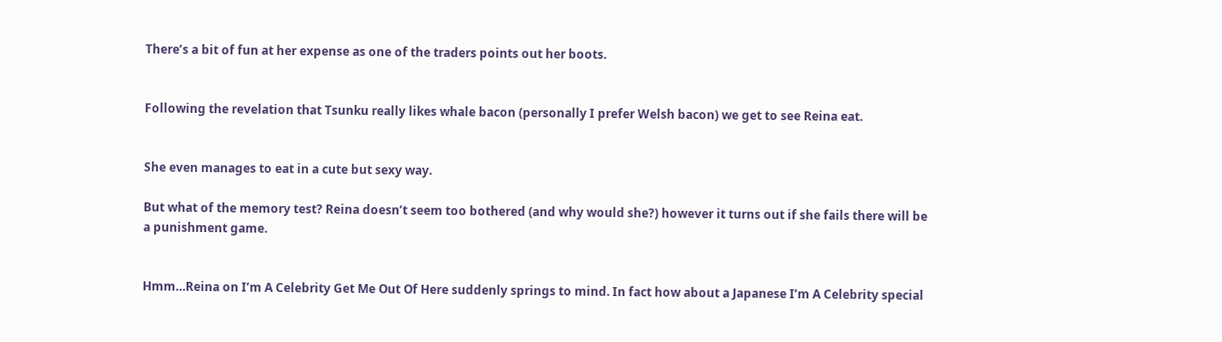There’s a bit of fun at her expense as one of the traders points out her boots.


Following the revelation that Tsunku really likes whale bacon (personally I prefer Welsh bacon) we get to see Reina eat.


She even manages to eat in a cute but sexy way.

But what of the memory test? Reina doesn’t seem too bothered (and why would she?) however it turns out if she fails there will be a punishment game.


Hmm…Reina on I’m A Celebrity Get Me Out Of Here suddenly springs to mind. In fact how about a Japanese I’m A Celebrity special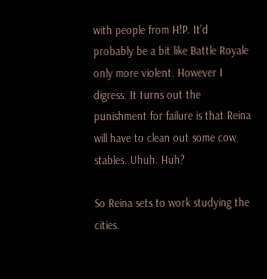with people from H!P. It’d probably be a bit like Battle Royale only more violent. However I digress. It turns out the punishment for failure is that Reina will have to clean out some cow stables. Uhuh. Huh?

So Reina sets to work studying the cities.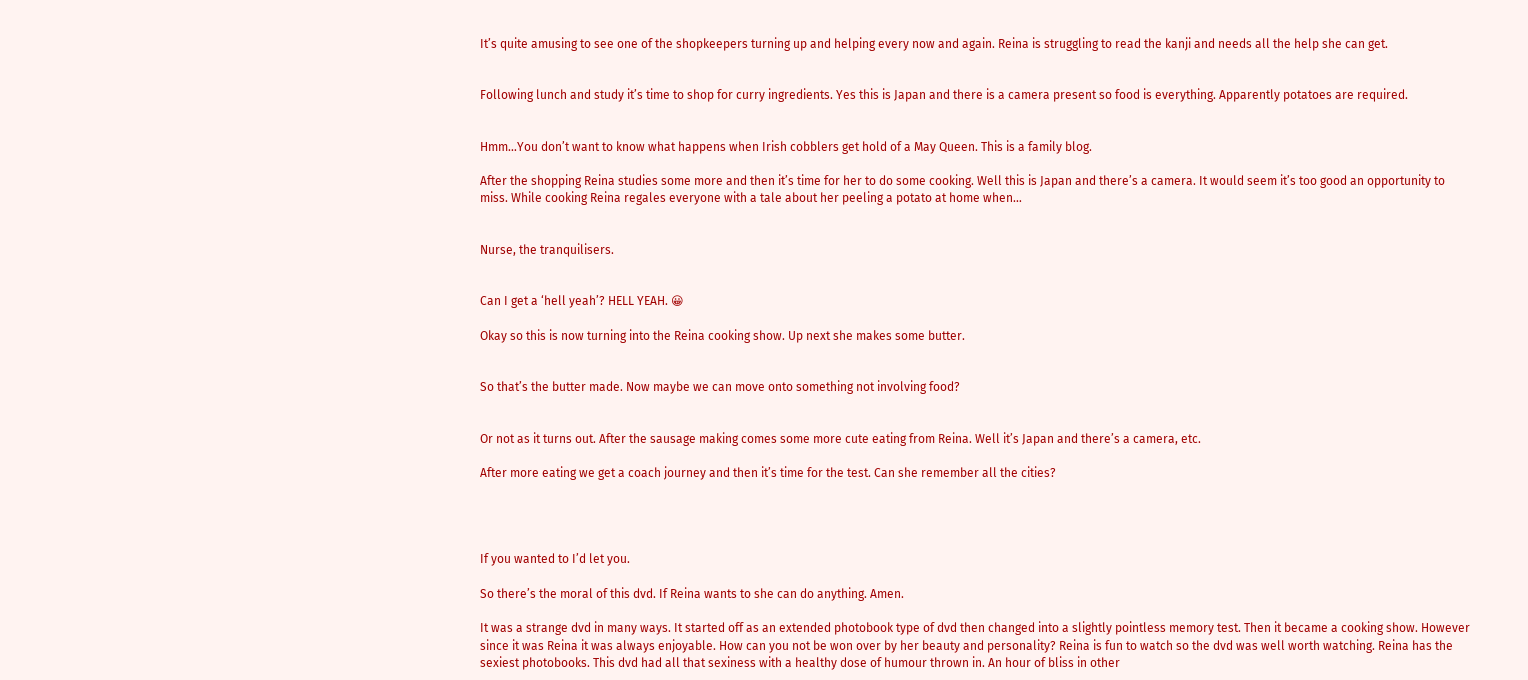It’s quite amusing to see one of the shopkeepers turning up and helping every now and again. Reina is struggling to read the kanji and needs all the help she can get.


Following lunch and study it’s time to shop for curry ingredients. Yes this is Japan and there is a camera present so food is everything. Apparently potatoes are required.


Hmm…You don’t want to know what happens when Irish cobblers get hold of a May Queen. This is a family blog.

After the shopping Reina studies some more and then it’s time for her to do some cooking. Well this is Japan and there’s a camera. It would seem it’s too good an opportunity to miss. While cooking Reina regales everyone with a tale about her peeling a potato at home when…


Nurse, the tranquilisers.


Can I get a ‘hell yeah’? HELL YEAH. 😀

Okay so this is now turning into the Reina cooking show. Up next she makes some butter.


So that’s the butter made. Now maybe we can move onto something not involving food?


Or not as it turns out. After the sausage making comes some more cute eating from Reina. Well it’s Japan and there’s a camera, etc.

After more eating we get a coach journey and then it’s time for the test. Can she remember all the cities?




If you wanted to I’d let you.

So there’s the moral of this dvd. If Reina wants to she can do anything. Amen.

It was a strange dvd in many ways. It started off as an extended photobook type of dvd then changed into a slightly pointless memory test. Then it became a cooking show. However since it was Reina it was always enjoyable. How can you not be won over by her beauty and personality? Reina is fun to watch so the dvd was well worth watching. Reina has the sexiest photobooks. This dvd had all that sexiness with a healthy dose of humour thrown in. An hour of bliss in other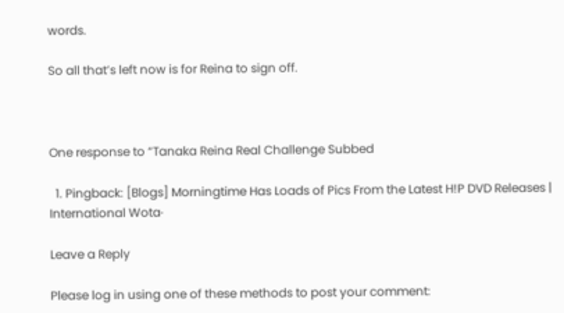words.

So all that’s left now is for Reina to sign off.



One response to “Tanaka Reina Real Challenge Subbed

  1. Pingback: [Blogs] Morningtime Has Loads of Pics From the Latest H!P DVD Releases | International Wota·

Leave a Reply

Please log in using one of these methods to post your comment: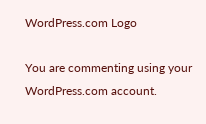WordPress.com Logo

You are commenting using your WordPress.com account.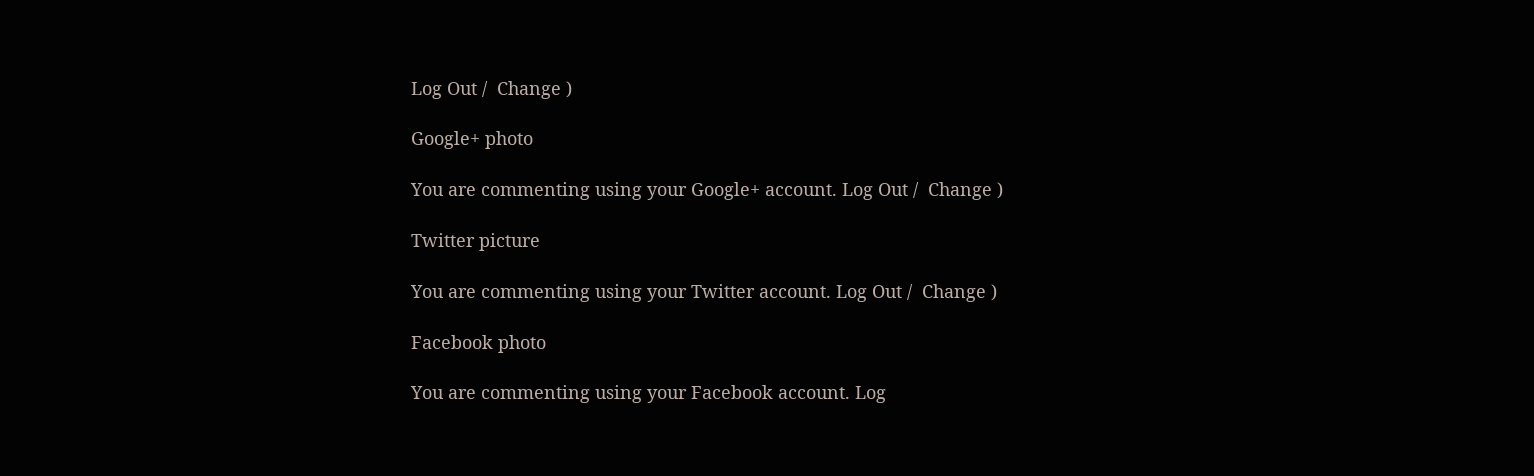Log Out /  Change )

Google+ photo

You are commenting using your Google+ account. Log Out /  Change )

Twitter picture

You are commenting using your Twitter account. Log Out /  Change )

Facebook photo

You are commenting using your Facebook account. Log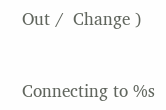Out /  Change )


Connecting to %s